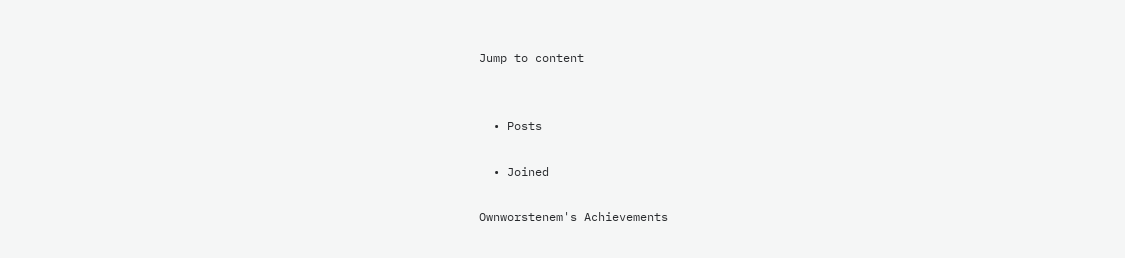Jump to content


  • Posts

  • Joined

Ownworstenem's Achievements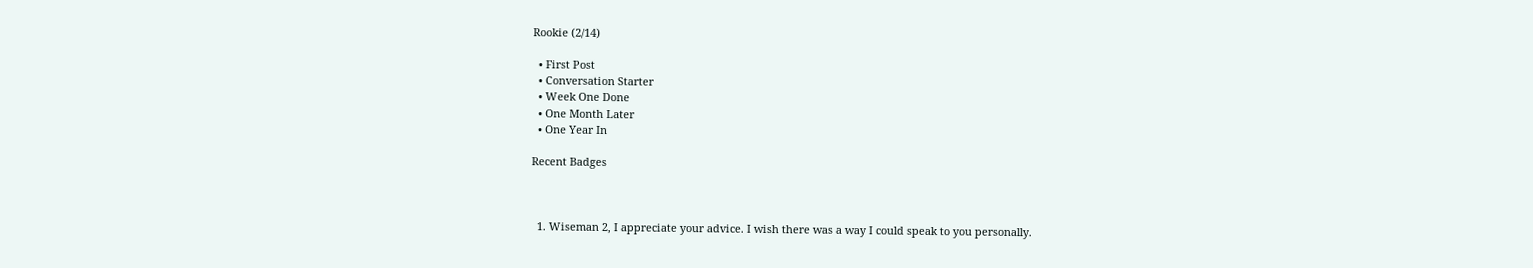Rookie (2/14)

  • First Post
  • Conversation Starter
  • Week One Done
  • One Month Later
  • One Year In

Recent Badges



  1. Wiseman 2, I appreciate your advice. I wish there was a way I could speak to you personally.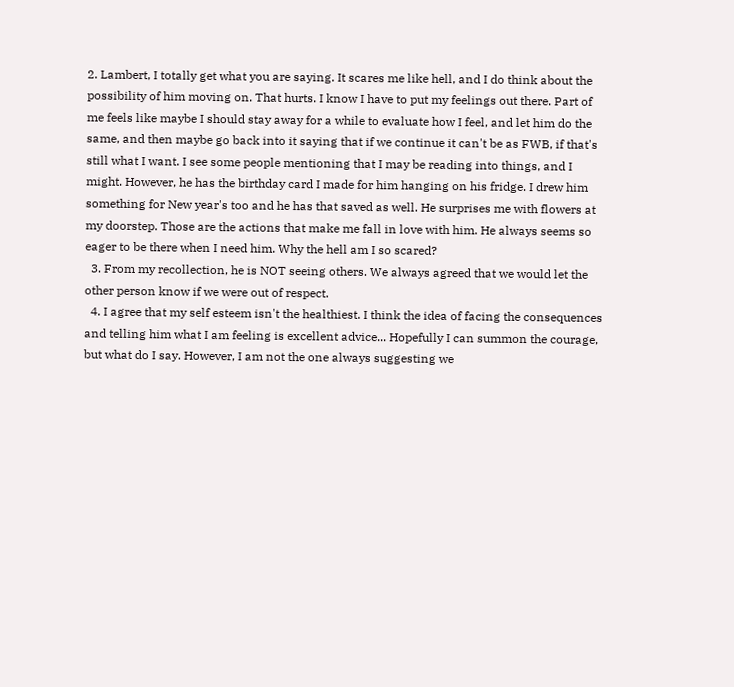2. Lambert, I totally get what you are saying. It scares me like hell, and I do think about the possibility of him moving on. That hurts. I know I have to put my feelings out there. Part of me feels like maybe I should stay away for a while to evaluate how I feel, and let him do the same, and then maybe go back into it saying that if we continue it can't be as FWB, if that's still what I want. I see some people mentioning that I may be reading into things, and I might. However, he has the birthday card I made for him hanging on his fridge. I drew him something for New year's too and he has that saved as well. He surprises me with flowers at my doorstep. Those are the actions that make me fall in love with him. He always seems so eager to be there when I need him. Why the hell am I so scared?
  3. From my recollection, he is NOT seeing others. We always agreed that we would let the other person know if we were out of respect.
  4. I agree that my self esteem isn't the healthiest. I think the idea of facing the consequences and telling him what I am feeling is excellent advice... Hopefully I can summon the courage, but what do I say. However, I am not the one always suggesting we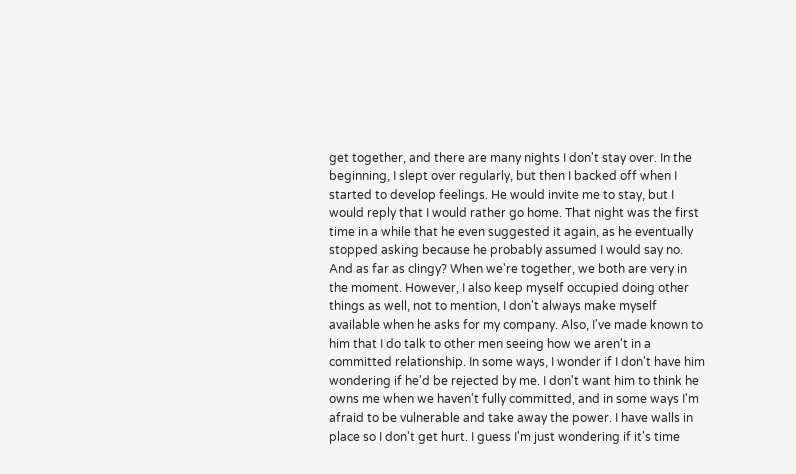get together, and there are many nights I don't stay over. In the beginning, I slept over regularly, but then I backed off when I started to develop feelings. He would invite me to stay, but I would reply that I would rather go home. That night was the first time in a while that he even suggested it again, as he eventually stopped asking because he probably assumed I would say no. And as far as clingy? When we're together, we both are very in the moment. However, I also keep myself occupied doing other things as well, not to mention, I don't always make myself available when he asks for my company. Also, I've made known to him that I do talk to other men seeing how we aren't in a committed relationship. In some ways, I wonder if I don't have him wondering if he'd be rejected by me. I don't want him to think he owns me when we haven't fully committed, and in some ways I'm afraid to be vulnerable and take away the power. I have walls in place so I don't get hurt. I guess I'm just wondering if it's time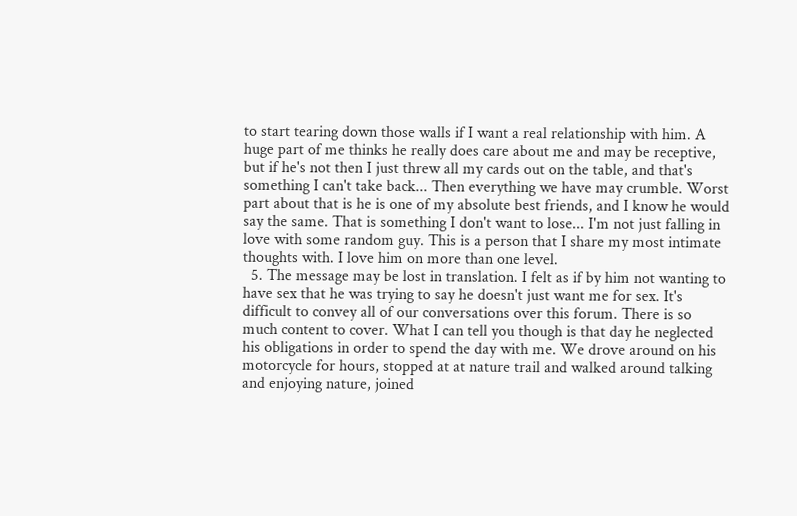to start tearing down those walls if I want a real relationship with him. A huge part of me thinks he really does care about me and may be receptive, but if he's not then I just threw all my cards out on the table, and that's something I can't take back... Then everything we have may crumble. Worst part about that is he is one of my absolute best friends, and I know he would say the same. That is something I don't want to lose... I'm not just falling in love with some random guy. This is a person that I share my most intimate thoughts with. I love him on more than one level.
  5. The message may be lost in translation. I felt as if by him not wanting to have sex that he was trying to say he doesn't just want me for sex. It's difficult to convey all of our conversations over this forum. There is so much content to cover. What I can tell you though is that day he neglected his obligations in order to spend the day with me. We drove around on his motorcycle for hours, stopped at at nature trail and walked around talking and enjoying nature, joined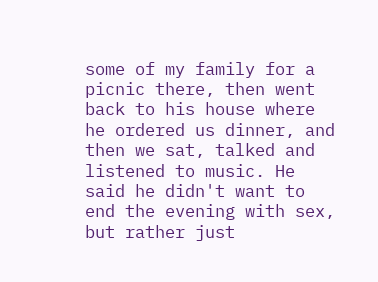some of my family for a picnic there, then went back to his house where he ordered us dinner, and then we sat, talked and listened to music. He said he didn't want to end the evening with sex, but rather just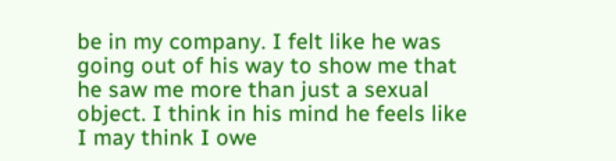be in my company. I felt like he was going out of his way to show me that he saw me more than just a sexual object. I think in his mind he feels like I may think I owe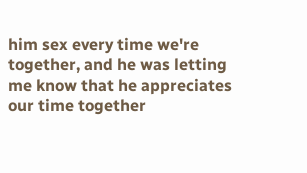him sex every time we're together, and he was letting me know that he appreciates our time together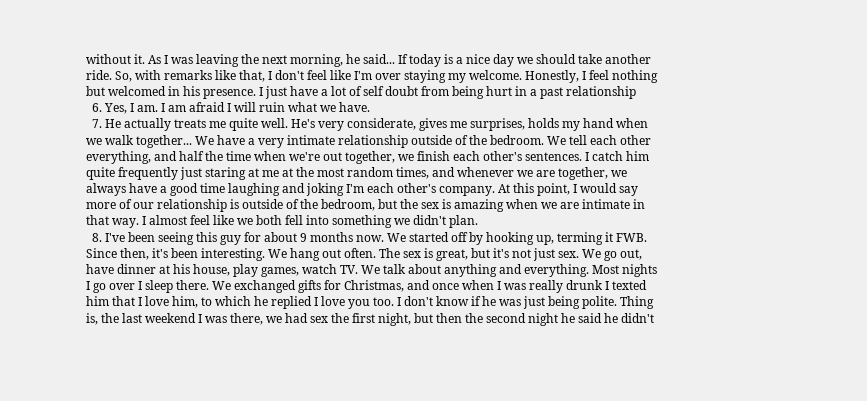without it. As I was leaving the next morning, he said... If today is a nice day we should take another ride. So, with remarks like that, I don't feel like I'm over staying my welcome. Honestly, I feel nothing but welcomed in his presence. I just have a lot of self doubt from being hurt in a past relationship
  6. Yes, I am. I am afraid I will ruin what we have.
  7. He actually treats me quite well. He's very considerate, gives me surprises, holds my hand when we walk together... We have a very intimate relationship outside of the bedroom. We tell each other everything, and half the time when we're out together, we finish each other's sentences. I catch him quite frequently just staring at me at the most random times, and whenever we are together, we always have a good time laughing and joking I'm each other's company. At this point, I would say more of our relationship is outside of the bedroom, but the sex is amazing when we are intimate in that way. I almost feel like we both fell into something we didn't plan.
  8. I've been seeing this guy for about 9 months now. We started off by hooking up, terming it FWB. Since then, it's been interesting. We hang out often. The sex is great, but it's not just sex. We go out, have dinner at his house, play games, watch TV. We talk about anything and everything. Most nights I go over I sleep there. We exchanged gifts for Christmas, and once when I was really drunk I texted him that I love him, to which he replied I love you too. I don't know if he was just being polite. Thing is, the last weekend I was there, we had sex the first night, but then the second night he said he didn't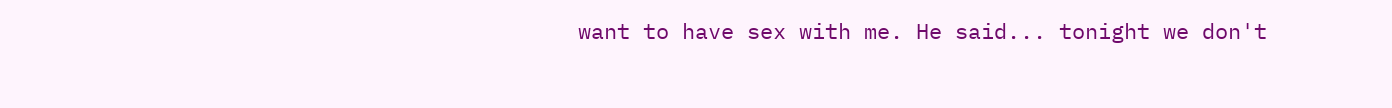want to have sex with me. He said... tonight we don't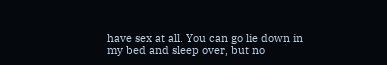have sex at all. You can go lie down in my bed and sleep over, but no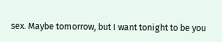sex. Maybe tomorrow, but I want tonight to be you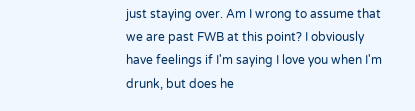just staying over. Am I wrong to assume that we are past FWB at this point? I obviously have feelings if I'm saying I love you when I'm drunk, but does he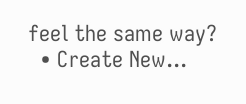feel the same way?
  • Create New...